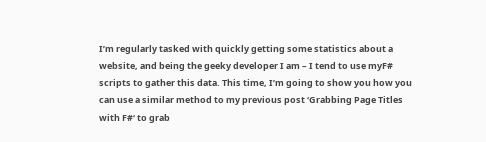I’m regularly tasked with quickly getting some statistics about a website, and being the geeky developer I am – I tend to use myF# scripts to gather this data. This time, I’m going to show you how you can use a similar method to my previous post ‘Grabbing Page Titles with F#‘ to grab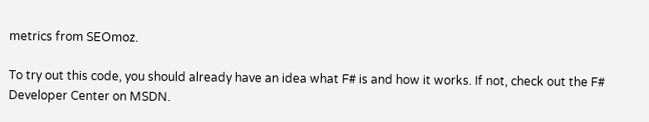metrics from SEOmoz.

To try out this code, you should already have an idea what F# is and how it works. If not, check out the F# Developer Center on MSDN.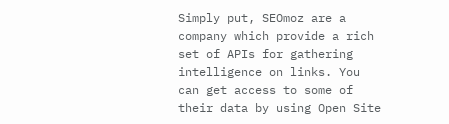Simply put, SEOmoz are a company which provide a rich set of APIs for gathering intelligence on links. You can get access to some of their data by using Open Site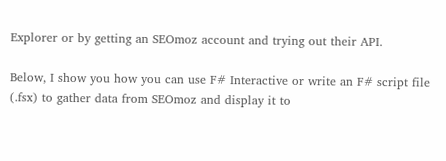Explorer or by getting an SEOmoz account and trying out their API.

Below, I show you how you can use F# Interactive or write an F# script file (.fsx) to gather data from SEOmoz and display it to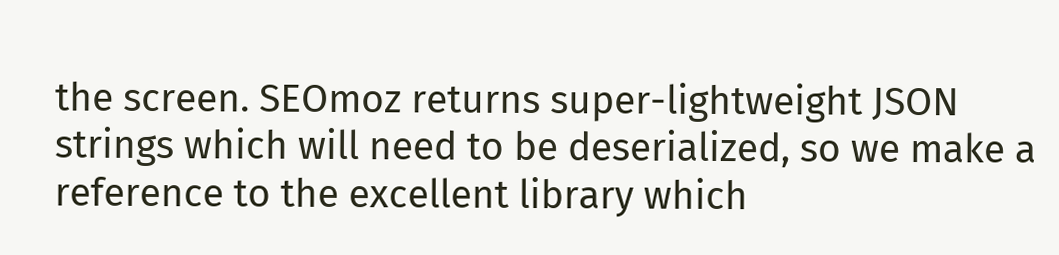the screen. SEOmoz returns super-lightweight JSON strings which will need to be deserialized, so we make a reference to the excellent library which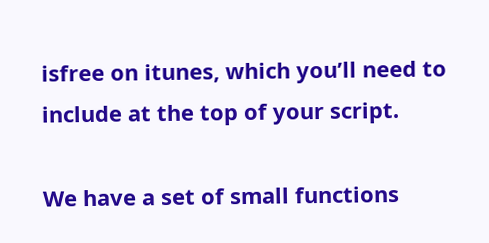isfree on itunes, which you’ll need to include at the top of your script.

We have a set of small functions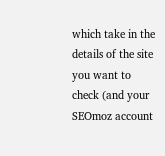which take in the details of the site you want to check (and your SEOmoz account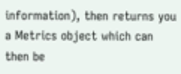information), then returns you a Metrics object which can then be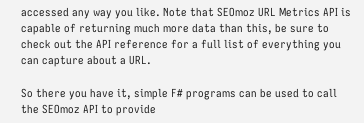accessed any way you like. Note that SEOmoz URL Metrics API is capable of returning much more data than this, be sure to check out the API reference for a full list of everything you can capture about a URL.

So there you have it, simple F# programs can be used to call the SEOmoz API to provide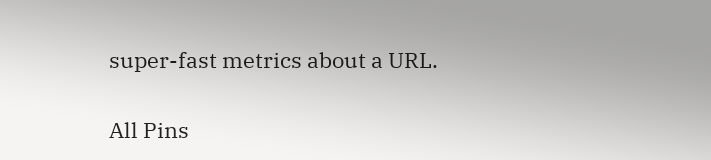super-fast metrics about a URL.

All Pins